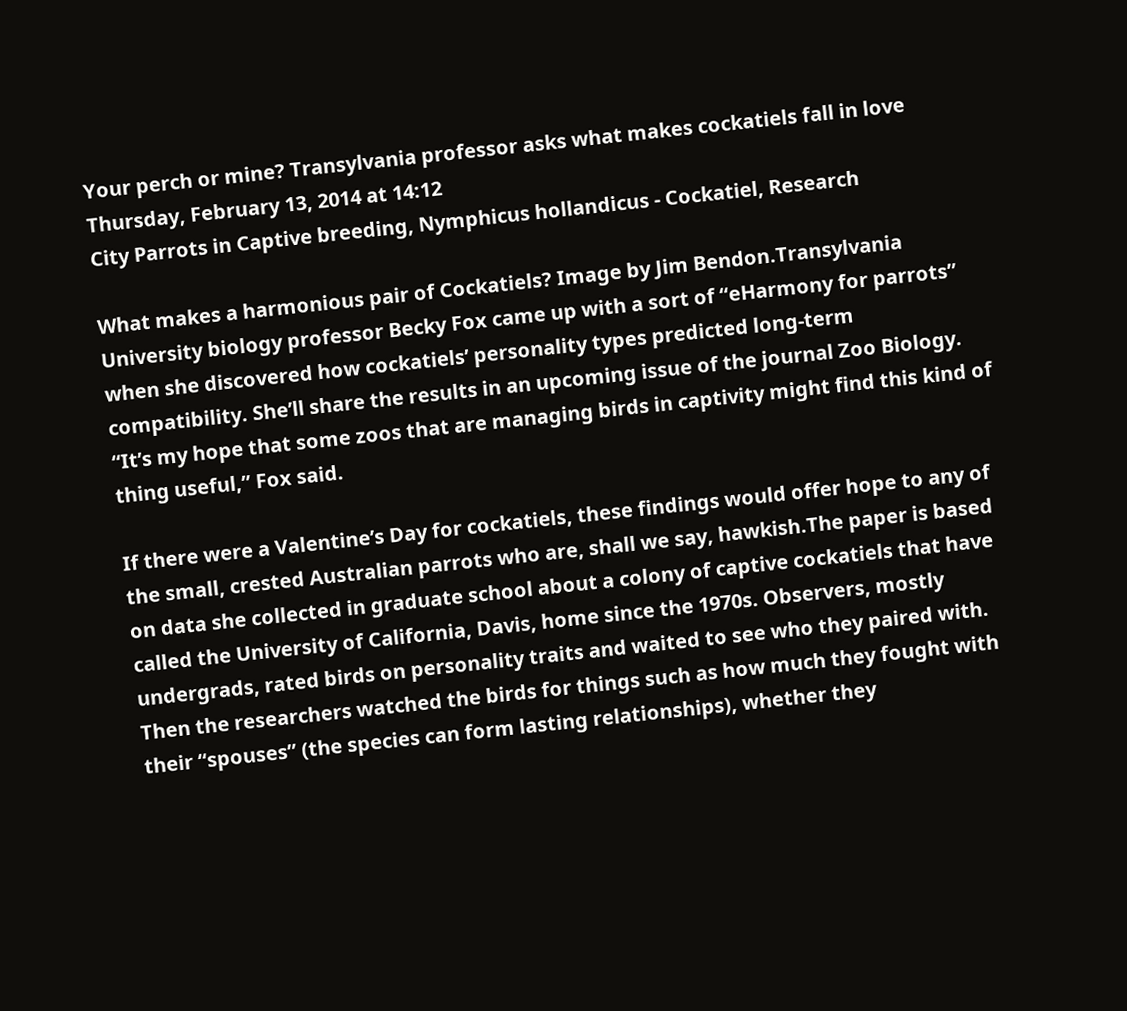Your perch or mine? Transylvania professor asks what makes cockatiels fall in love
Thursday, February 13, 2014 at 14:12
City Parrots in Captive breeding, Nymphicus hollandicus - Cockatiel, Research

What makes a harmonious pair of Cockatiels? Image by Jim Bendon.Transylvania University biology professor Becky Fox came up with a sort of “eHarmony for parrots” when she discovered how cockatiels’ personality types predicted long-term compatibility. She’ll share the results in an upcoming issue of the journal Zoo Biology. “It’s my hope that some zoos that are managing birds in captivity might find this kind of thing useful,” Fox said.

If there were a Valentine’s Day for cockatiels, these findings would offer hope to any of the small, crested Australian parrots who are, shall we say, hawkish.The paper is based on data she collected in graduate school about a colony of captive cockatiels that have called the University of California, Davis, home since the 1970s. Observers, mostly undergrads, rated birds on personality traits and waited to see who they paired with. Then the researchers watched the birds for things such as how much they fought with their “spouses” (the species can form lasting relationships), whether they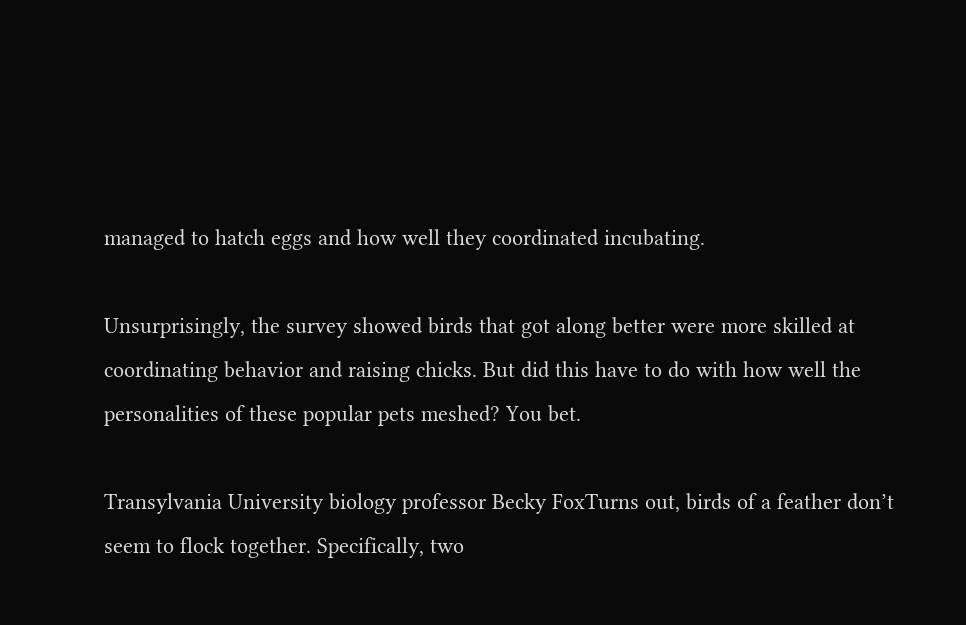managed to hatch eggs and how well they coordinated incubating.

Unsurprisingly, the survey showed birds that got along better were more skilled at coordinating behavior and raising chicks. But did this have to do with how well the personalities of these popular pets meshed? You bet.

Transylvania University biology professor Becky FoxTurns out, birds of a feather don’t seem to flock together. Specifically, two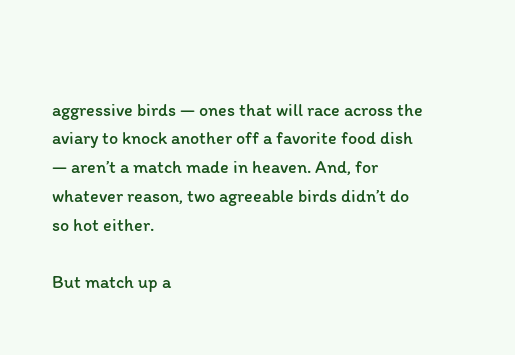aggressive birds — ones that will race across the aviary to knock another off a favorite food dish — aren’t a match made in heaven. And, for whatever reason, two agreeable birds didn’t do so hot either.

But match up a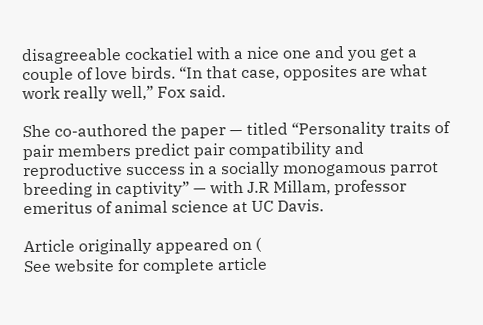disagreeable cockatiel with a nice one and you get a couple of love birds. “In that case, opposites are what work really well,” Fox said.

She co-authored the paper — titled “Personality traits of pair members predict pair compatibility and reproductive success in a socially monogamous parrot breeding in captivity” — with J.R Millam, professor emeritus of animal science at UC Davis.

Article originally appeared on (
See website for complete article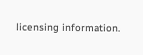licensing information.